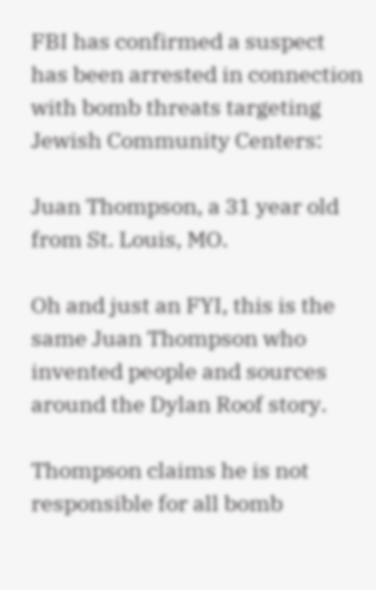FBI has confirmed a suspect has been arrested in connection with bomb threats targeting Jewish Community Centers:

Juan Thompson, a 31 year old from St. Louis, MO.

Oh and just an FYI, this is the same Juan Thompson who invented people and sources around the Dylan Roof story.

Thompson claims he is not responsible for all bomb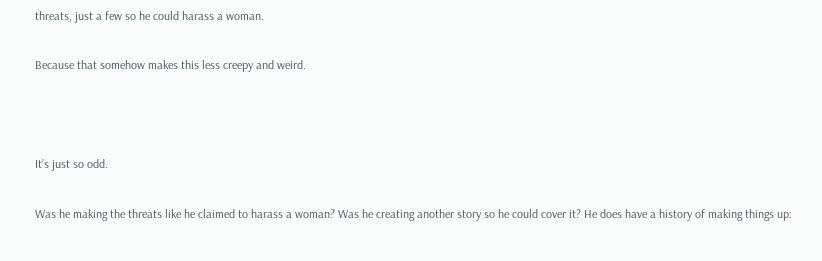threats, just a few so he could harass a woman.

Because that somehow makes this less creepy and weird.



It’s just so odd.

Was he making the threats like he claimed to harass a woman? Was he creating another story so he could cover it? He does have a history of making things up: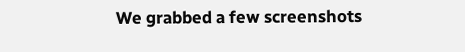We grabbed a few screenshots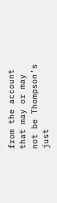from the account that may or may not be Thompson’s just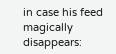in case his feed magically disappears: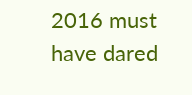2016 must have dared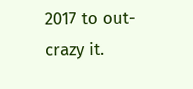2017 to out-crazy it.